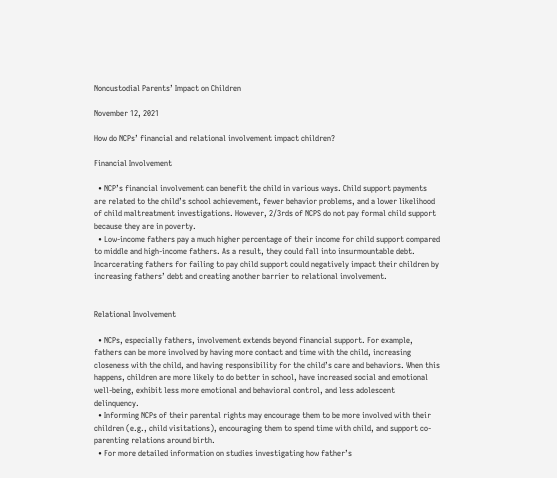Noncustodial Parents’ Impact on Children

November 12, 2021

How do NCPs’ financial and relational involvement impact children?

Financial Involvement

  • NCP’s financial involvement can benefit the child in various ways. Child support payments are related to the child’s school achievement, fewer behavior problems, and a lower likelihood of child maltreatment investigations. However, 2/3rds of NCPS do not pay formal child support because they are in poverty.
  • Low-income fathers pay a much higher percentage of their income for child support compared to middle and high-income fathers. As a result, they could fall into insurmountable debt. Incarcerating fathers for failing to pay child support could negatively impact their children by increasing fathers’ debt and creating another barrier to relational involvement.


Relational Involvement

  • NCPs, especially fathers, involvement extends beyond financial support. For example, fathers can be more involved by having more contact and time with the child, increasing closeness with the child, and having responsibility for the child’s care and behaviors. When this happens, children are more likely to do better in school, have increased social and emotional well-being, exhibit less more emotional and behavioral control, and less adolescent delinquency.
  • Informing NCPs of their parental rights may encourage them to be more involved with their children (e.g., child visitations), encouraging them to spend time with child, and support co-parenting relations around birth.
  • For more detailed information on studies investigating how father’s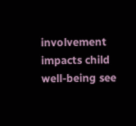involvement impacts child well-being see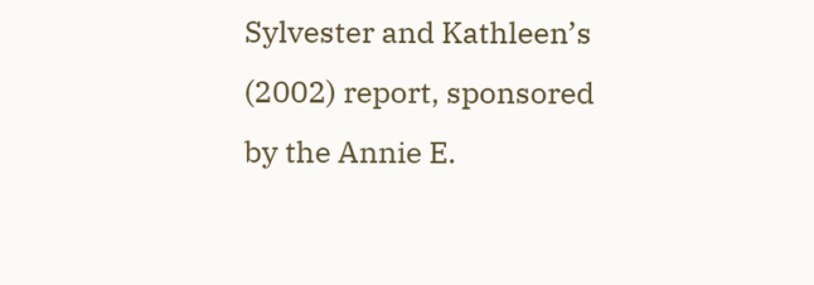Sylvester and Kathleen’s (2002) report, sponsored by the Annie E.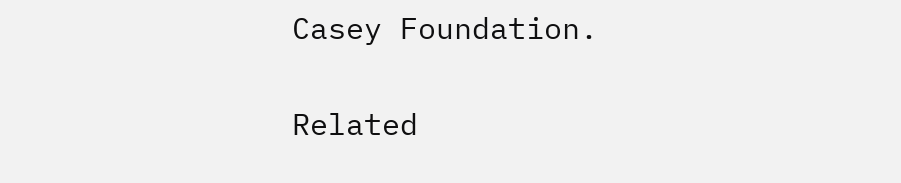Casey Foundation.

Related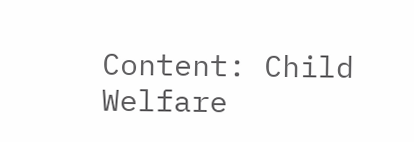Content: Child Welfare